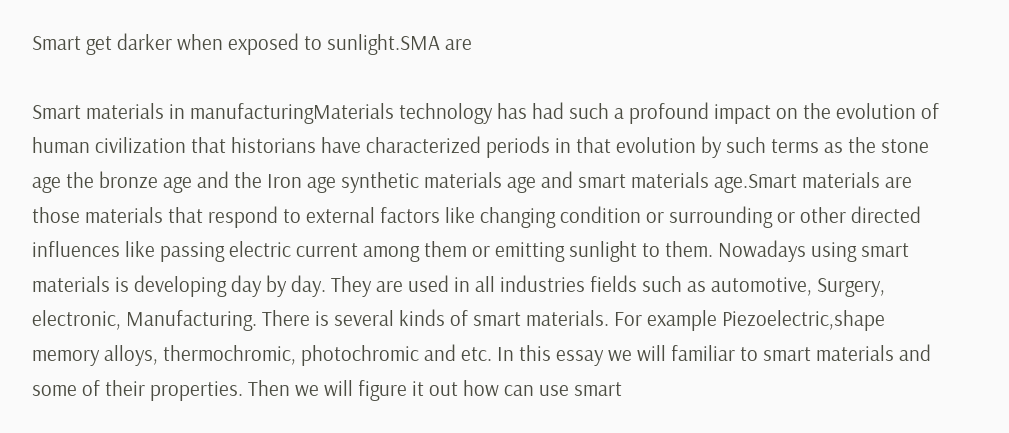Smart get darker when exposed to sunlight.SMA are

Smart materials in manufacturingMaterials technology has had such a profound impact on the evolution of human civilization that historians have characterized periods in that evolution by such terms as the stone age the bronze age and the Iron age synthetic materials age and smart materials age.Smart materials are those materials that respond to external factors like changing condition or surrounding or other directed influences like passing electric current among them or emitting sunlight to them. Nowadays using smart materials is developing day by day. They are used in all industries fields such as automotive, Surgery, electronic, Manufacturing. There is several kinds of smart materials. For example Piezoelectric,shape memory alloys, thermochromic, photochromic and etc. In this essay we will familiar to smart materials and some of their properties. Then we will figure it out how can use smart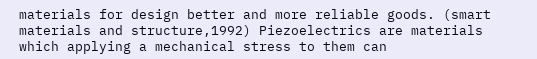materials for design better and more reliable goods. (smart materials and structure,1992) Piezoelectrics are materials which applying a mechanical stress to them can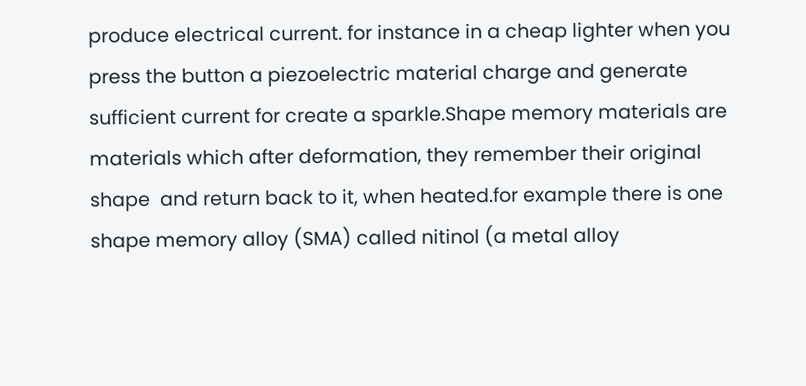produce electrical current. for instance in a cheap lighter when you press the button a piezoelectric material charge and generate sufficient current for create a sparkle.Shape memory materials are materials which after deformation, they remember their original shape  and return back to it, when heated.for example there is one shape memory alloy (SMA) called nitinol (a metal alloy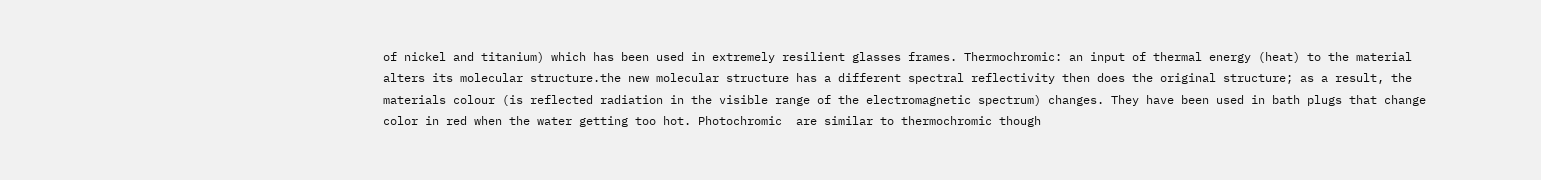of nickel and titanium) which has been used in extremely resilient glasses frames. Thermochromic: an input of thermal energy (heat) to the material alters its molecular structure.the new molecular structure has a different spectral reflectivity then does the original structure; as a result, the materials colour (is reflected radiation in the visible range of the electromagnetic spectrum) changes. They have been used in bath plugs that change color in red when the water getting too hot. Photochromic  are similar to thermochromic though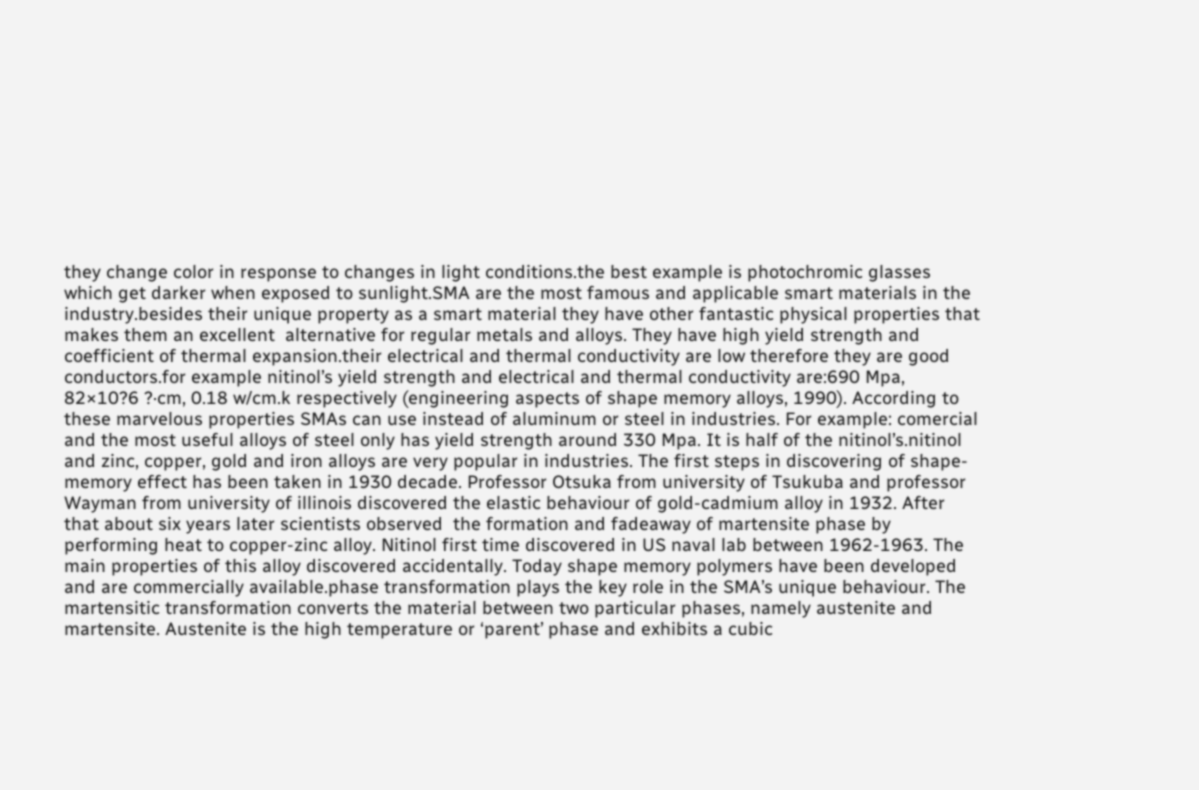they change color in response to changes in light conditions.the best example is photochromic glasses which get darker when exposed to sunlight.SMA are the most famous and applicable smart materials in the industry.besides their unique property as a smart material they have other fantastic physical properties that makes them an excellent  alternative for regular metals and alloys. They have high yield strength and coefficient of thermal expansion.their electrical and thermal conductivity are low therefore they are good conductors.for example nitinol’s yield strength and electrical and thermal conductivity are:690 Mpa, 82×10?6 ?·cm, 0.18 w/cm.k respectively (engineering aspects of shape memory alloys, 1990). According to these marvelous properties SMAs can use instead of aluminum or steel in industries. For example: comercial and the most useful alloys of steel only has yield strength around 330 Mpa. It is half of the nitinol’s.nitinol and zinc, copper, gold and iron alloys are very popular in industries. The first steps in discovering of shape-memory effect has been taken in 1930 decade. Professor Otsuka from university of Tsukuba and professor Wayman from university of illinois discovered the elastic behaviour of gold-cadmium alloy in 1932. After that about six years later scientists observed  the formation and fadeaway of martensite phase by performing heat to copper-zinc alloy. Nitinol first time discovered in US naval lab between 1962-1963. The main properties of this alloy discovered accidentally. Today shape memory polymers have been developed and are commercially available.phase transformation plays the key role in the SMA’s unique behaviour. The martensitic transformation converts the material between two particular phases, namely austenite and martensite. Austenite is the high temperature or ‘parent’ phase and exhibits a cubic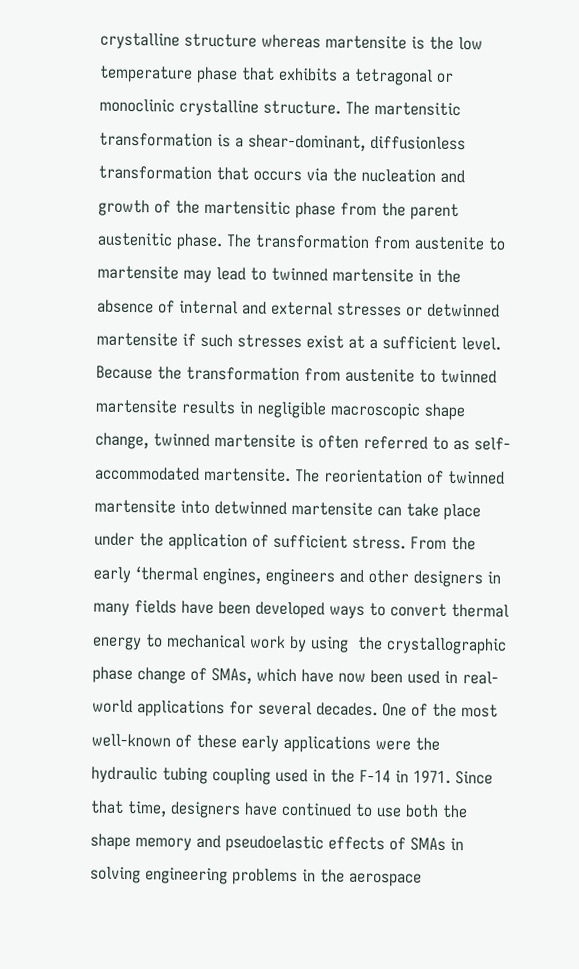crystalline structure whereas martensite is the low temperature phase that exhibits a tetragonal or monoclinic crystalline structure. The martensitic transformation is a shear-dominant, diffusionless transformation that occurs via the nucleation and growth of the martensitic phase from the parent austenitic phase. The transformation from austenite to martensite may lead to twinned martensite in the absence of internal and external stresses or detwinned martensite if such stresses exist at a sufficient level. Because the transformation from austenite to twinned martensite results in negligible macroscopic shape change, twinned martensite is often referred to as self-accommodated martensite. The reorientation of twinned martensite into detwinned martensite can take place under the application of sufficient stress. From the early ‘thermal engines, engineers and other designers in many fields have been developed ways to convert thermal energy to mechanical work by using  the crystallographic phase change of SMAs, which have now been used in real-world applications for several decades. One of the most well-known of these early applications were the hydraulic tubing coupling used in the F-14 in 1971. Since that time, designers have continued to use both the shape memory and pseudoelastic effects of SMAs in solving engineering problems in the aerospace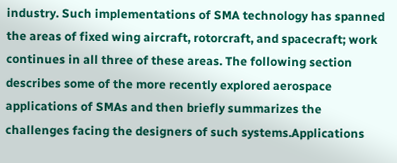industry. Such implementations of SMA technology has spanned the areas of fixed wing aircraft, rotorcraft, and spacecraft; work continues in all three of these areas. The following section describes some of the more recently explored aerospace applications of SMAs and then briefly summarizes the challenges facing the designers of such systems.Applications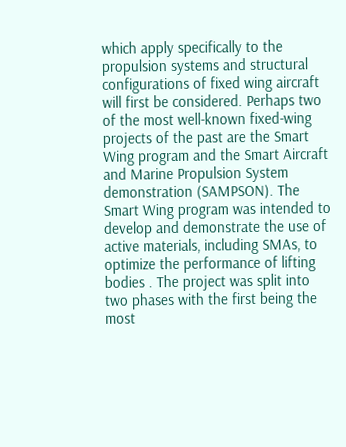which apply specifically to the propulsion systems and structural configurations of fixed wing aircraft will first be considered. Perhaps two of the most well-known fixed-wing projects of the past are the Smart Wing program and the Smart Aircraft and Marine Propulsion System demonstration (SAMPSON). The Smart Wing program was intended to develop and demonstrate the use of active materials, including SMAs, to optimize the performance of lifting bodies . The project was split into two phases with the first being the most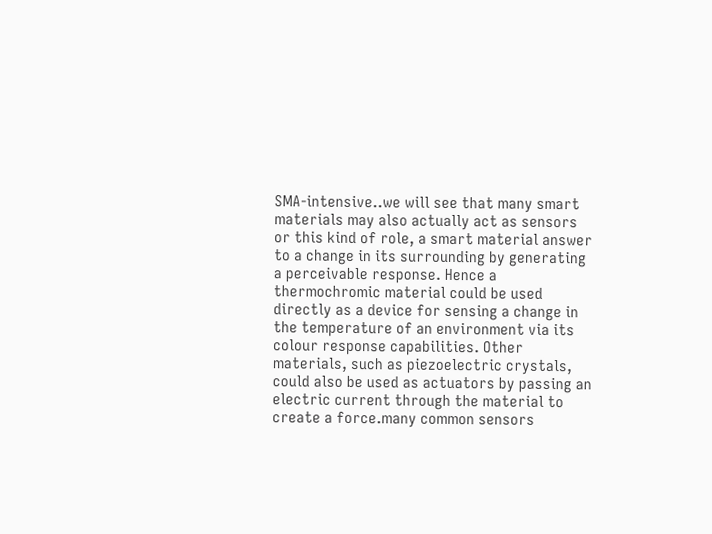SMA-intensive..we will see that many smart materials may also actually act as sensors or this kind of role, a smart material answer to a change in its surrounding by generating a perceivable response. Hence a thermochromic material could be used directly as a device for sensing a change in the temperature of an environment via its colour response capabilities. Other materials, such as piezoelectric crystals, could also be used as actuators by passing an electric current through the material to create a force.many common sensors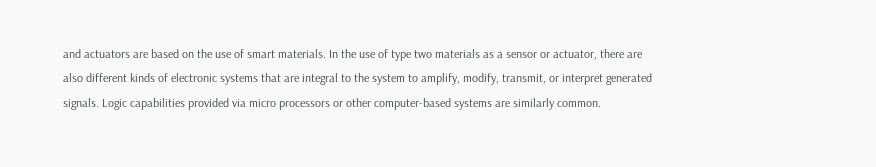and actuators are based on the use of smart materials. In the use of type two materials as a sensor or actuator, there are also different kinds of electronic systems that are integral to the system to amplify, modify, transmit, or interpret generated signals. Logic capabilities provided via micro processors or other computer-based systems are similarly common.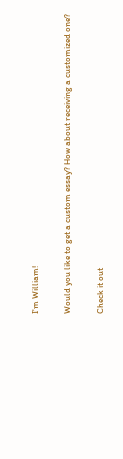I'm William!

Would you like to get a custom essay? How about receiving a customized one?

Check it out